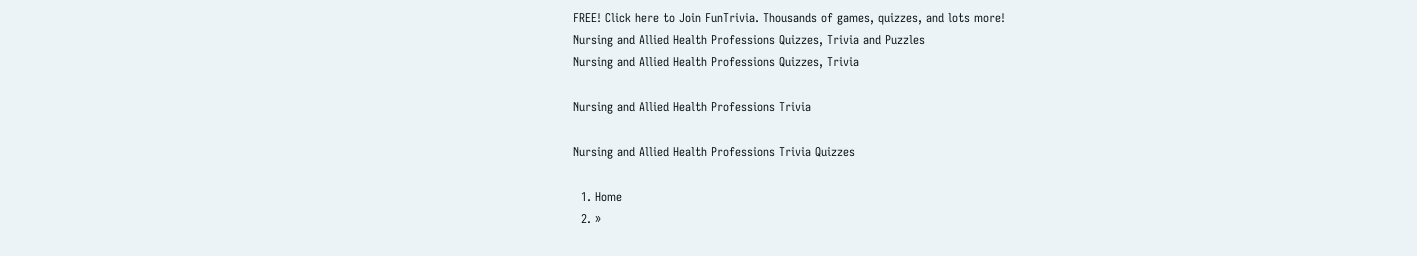FREE! Click here to Join FunTrivia. Thousands of games, quizzes, and lots more!
Nursing and Allied Health Professions Quizzes, Trivia and Puzzles
Nursing and Allied Health Professions Quizzes, Trivia

Nursing and Allied Health Professions Trivia

Nursing and Allied Health Professions Trivia Quizzes

  1. Home
  2. »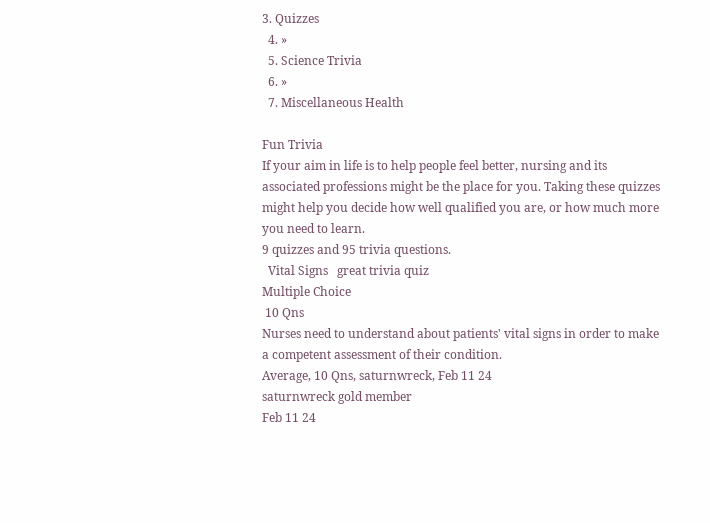3. Quizzes
  4. »
  5. Science Trivia
  6. »
  7. Miscellaneous Health

Fun Trivia
If your aim in life is to help people feel better, nursing and its associated professions might be the place for you. Taking these quizzes might help you decide how well qualified you are, or how much more you need to learn.
9 quizzes and 95 trivia questions.
  Vital Signs   great trivia quiz
Multiple Choice
 10 Qns
Nurses need to understand about patients' vital signs in order to make a competent assessment of their condition.
Average, 10 Qns, saturnwreck, Feb 11 24
saturnwreck gold member
Feb 11 24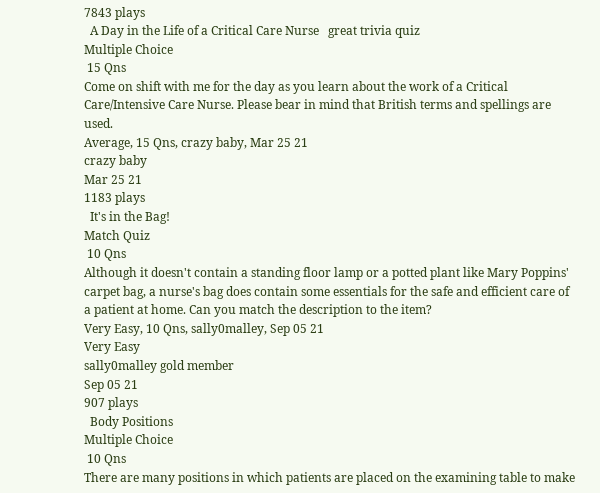7843 plays
  A Day in the Life of a Critical Care Nurse   great trivia quiz
Multiple Choice
 15 Qns
Come on shift with me for the day as you learn about the work of a Critical Care/Intensive Care Nurse. Please bear in mind that British terms and spellings are used.
Average, 15 Qns, crazy baby, Mar 25 21
crazy baby
Mar 25 21
1183 plays
  It's in the Bag!
Match Quiz
 10 Qns
Although it doesn't contain a standing floor lamp or a potted plant like Mary Poppins' carpet bag, a nurse's bag does contain some essentials for the safe and efficient care of a patient at home. Can you match the description to the item?
Very Easy, 10 Qns, sally0malley, Sep 05 21
Very Easy
sally0malley gold member
Sep 05 21
907 plays
  Body Positions
Multiple Choice
 10 Qns
There are many positions in which patients are placed on the examining table to make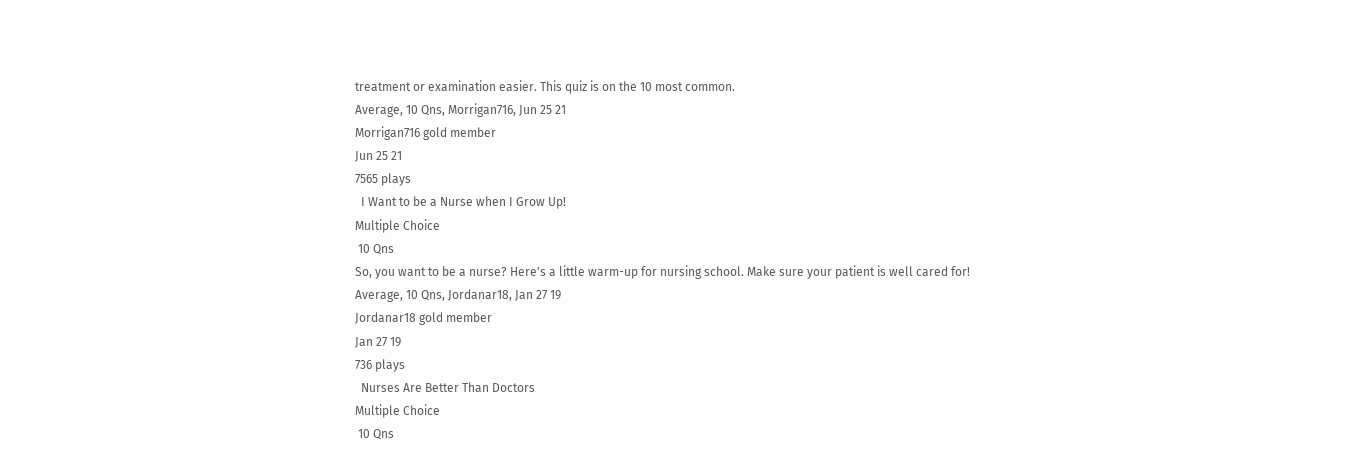treatment or examination easier. This quiz is on the 10 most common.
Average, 10 Qns, Morrigan716, Jun 25 21
Morrigan716 gold member
Jun 25 21
7565 plays
  I Want to be a Nurse when I Grow Up!
Multiple Choice
 10 Qns
So, you want to be a nurse? Here's a little warm-up for nursing school. Make sure your patient is well cared for!
Average, 10 Qns, Jordanar18, Jan 27 19
Jordanar18 gold member
Jan 27 19
736 plays
  Nurses Are Better Than Doctors
Multiple Choice
 10 Qns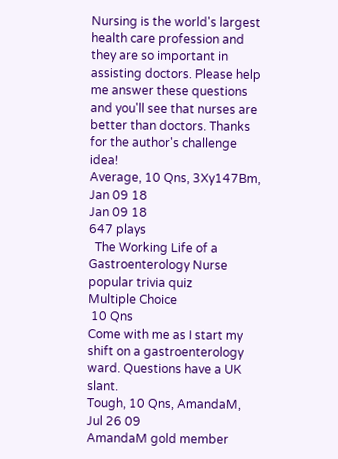Nursing is the world's largest health care profession and they are so important in assisting doctors. Please help me answer these questions and you'll see that nurses are better than doctors. Thanks for the author's challenge idea!
Average, 10 Qns, 3Xy147Bm, Jan 09 18
Jan 09 18
647 plays
  The Working Life of a Gastroenterology Nurse   popular trivia quiz
Multiple Choice
 10 Qns
Come with me as I start my shift on a gastroenterology ward. Questions have a UK slant.
Tough, 10 Qns, AmandaM, Jul 26 09
AmandaM gold member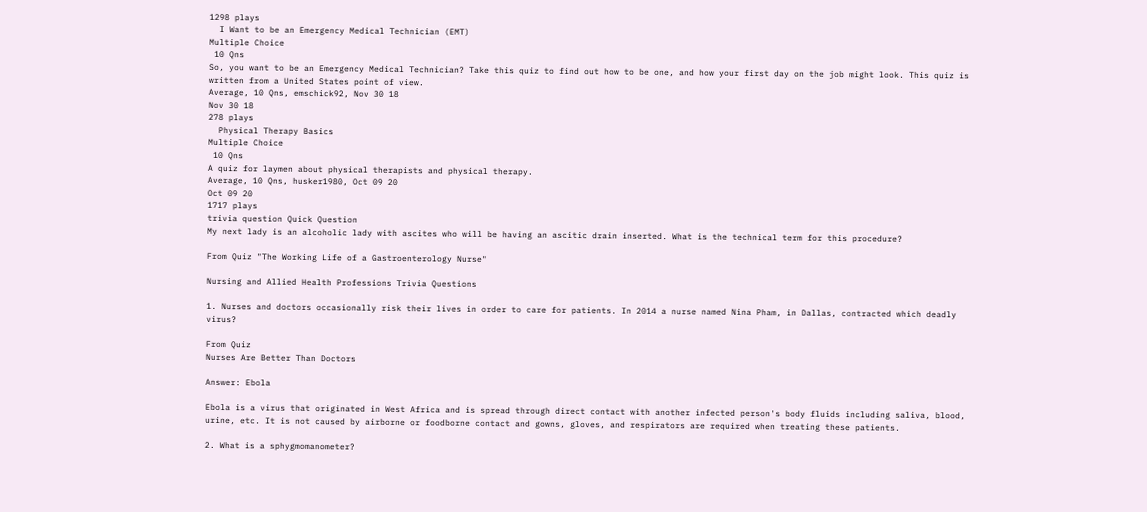1298 plays
  I Want to be an Emergency Medical Technician (EMT)
Multiple Choice
 10 Qns
So, you want to be an Emergency Medical Technician? Take this quiz to find out how to be one, and how your first day on the job might look. This quiz is written from a United States point of view.
Average, 10 Qns, emschick92, Nov 30 18
Nov 30 18
278 plays
  Physical Therapy Basics
Multiple Choice
 10 Qns
A quiz for laymen about physical therapists and physical therapy.
Average, 10 Qns, husker1980, Oct 09 20
Oct 09 20
1717 plays
trivia question Quick Question
My next lady is an alcoholic lady with ascites who will be having an ascitic drain inserted. What is the technical term for this procedure?

From Quiz "The Working Life of a Gastroenterology Nurse"

Nursing and Allied Health Professions Trivia Questions

1. Nurses and doctors occasionally risk their lives in order to care for patients. In 2014 a nurse named Nina Pham, in Dallas, contracted which deadly virus?

From Quiz
Nurses Are Better Than Doctors

Answer: Ebola

Ebola is a virus that originated in West Africa and is spread through direct contact with another infected person's body fluids including saliva, blood, urine, etc. It is not caused by airborne or foodborne contact and gowns, gloves, and respirators are required when treating these patients.

2. What is a sphygmomanometer?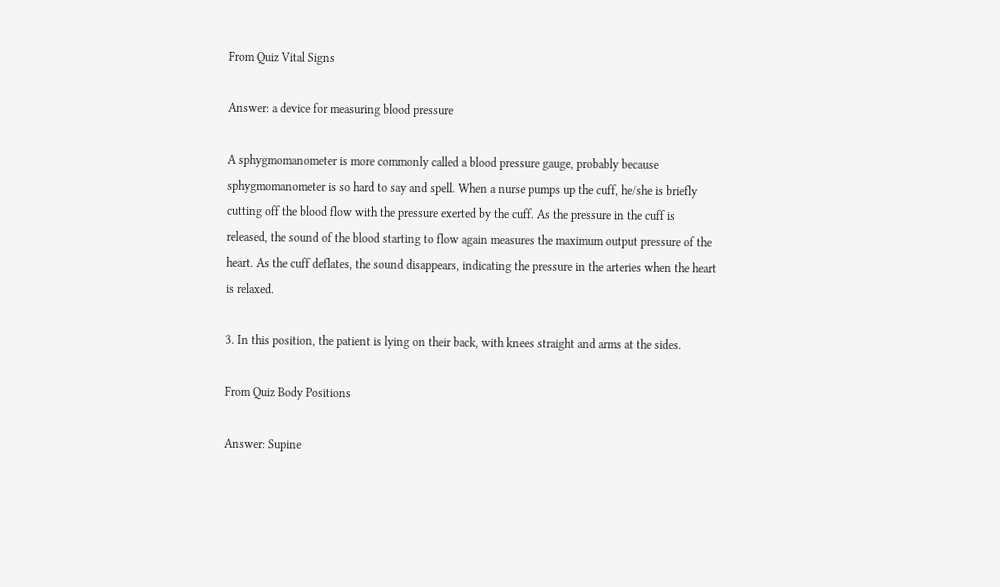From Quiz Vital Signs

Answer: a device for measuring blood pressure

A sphygmomanometer is more commonly called a blood pressure gauge, probably because sphygmomanometer is so hard to say and spell. When a nurse pumps up the cuff, he/she is briefly cutting off the blood flow with the pressure exerted by the cuff. As the pressure in the cuff is released, the sound of the blood starting to flow again measures the maximum output pressure of the heart. As the cuff deflates, the sound disappears, indicating the pressure in the arteries when the heart is relaxed.

3. In this position, the patient is lying on their back, with knees straight and arms at the sides.

From Quiz Body Positions

Answer: Supine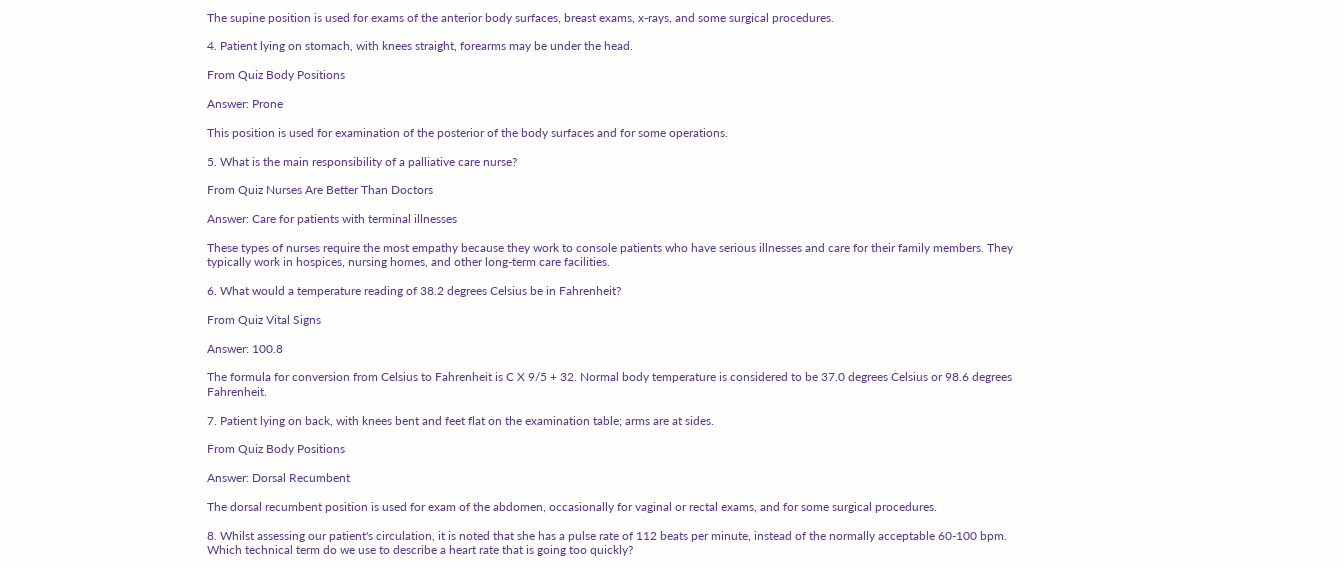The supine position is used for exams of the anterior body surfaces, breast exams, x-rays, and some surgical procedures.

4. Patient lying on stomach, with knees straight, forearms may be under the head.

From Quiz Body Positions

Answer: Prone

This position is used for examination of the posterior of the body surfaces and for some operations.

5. What is the main responsibility of a palliative care nurse?

From Quiz Nurses Are Better Than Doctors

Answer: Care for patients with terminal illnesses

These types of nurses require the most empathy because they work to console patients who have serious illnesses and care for their family members. They typically work in hospices, nursing homes, and other long-term care facilities.

6. What would a temperature reading of 38.2 degrees Celsius be in Fahrenheit?

From Quiz Vital Signs

Answer: 100.8

The formula for conversion from Celsius to Fahrenheit is C X 9/5 + 32. Normal body temperature is considered to be 37.0 degrees Celsius or 98.6 degrees Fahrenheit.

7. Patient lying on back, with knees bent and feet flat on the examination table; arms are at sides.

From Quiz Body Positions

Answer: Dorsal Recumbent

The dorsal recumbent position is used for exam of the abdomen, occasionally for vaginal or rectal exams, and for some surgical procedures.

8. Whilst assessing our patient's circulation, it is noted that she has a pulse rate of 112 beats per minute, instead of the normally acceptable 60-100 bpm. Which technical term do we use to describe a heart rate that is going too quickly?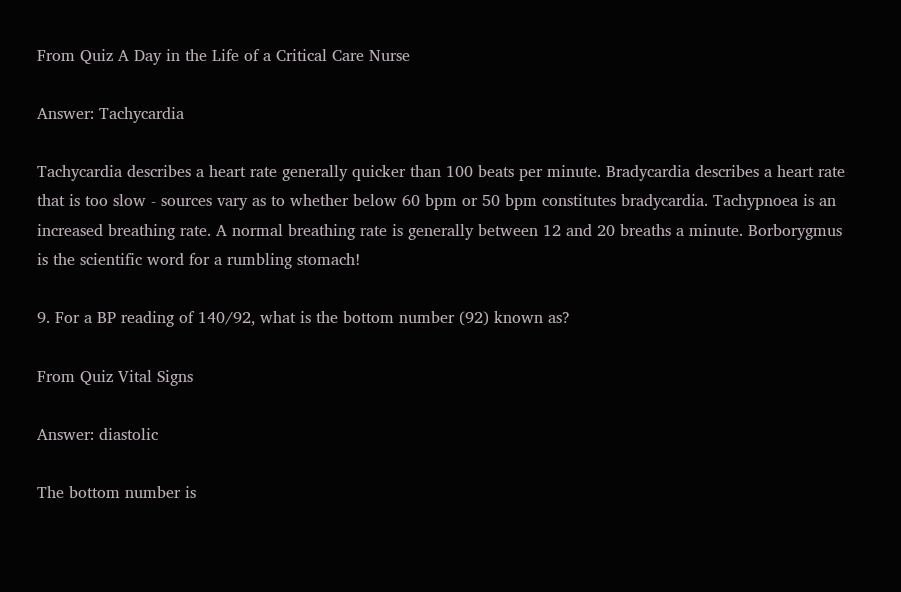From Quiz A Day in the Life of a Critical Care Nurse

Answer: Tachycardia

Tachycardia describes a heart rate generally quicker than 100 beats per minute. Bradycardia describes a heart rate that is too slow - sources vary as to whether below 60 bpm or 50 bpm constitutes bradycardia. Tachypnoea is an increased breathing rate. A normal breathing rate is generally between 12 and 20 breaths a minute. Borborygmus is the scientific word for a rumbling stomach!

9. For a BP reading of 140/92, what is the bottom number (92) known as?

From Quiz Vital Signs

Answer: diastolic

The bottom number is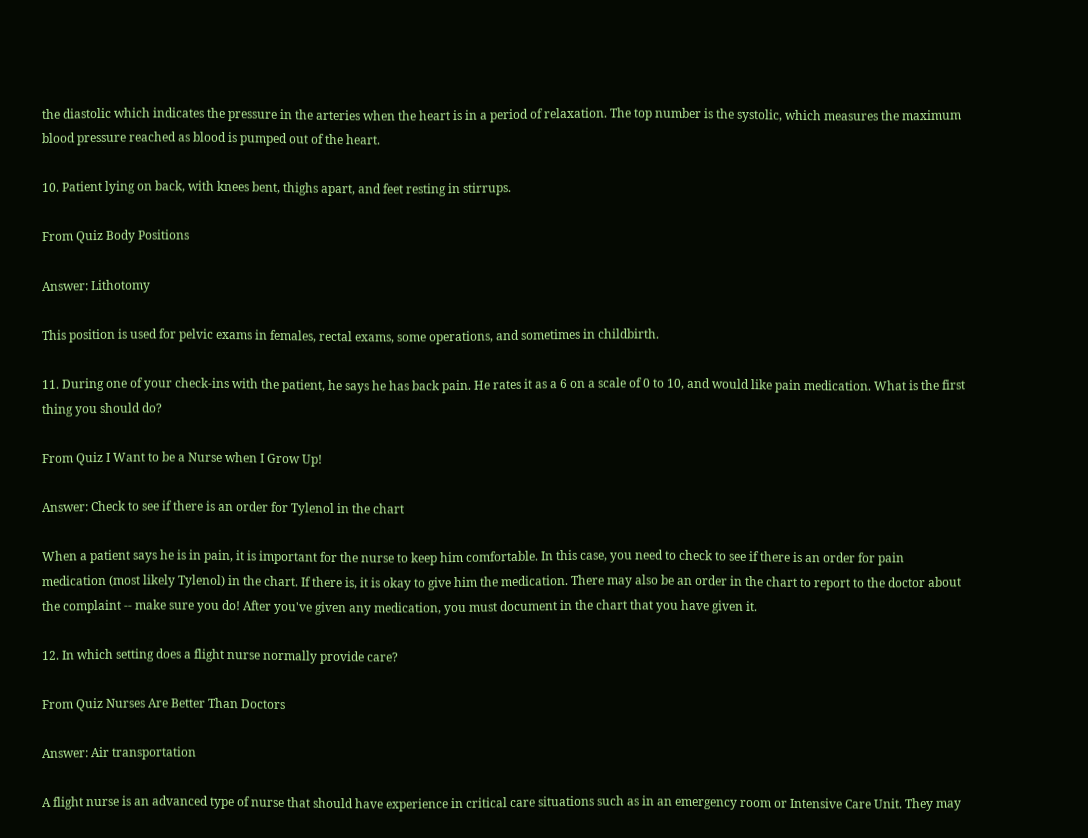the diastolic which indicates the pressure in the arteries when the heart is in a period of relaxation. The top number is the systolic, which measures the maximum blood pressure reached as blood is pumped out of the heart.

10. Patient lying on back, with knees bent, thighs apart, and feet resting in stirrups.

From Quiz Body Positions

Answer: Lithotomy

This position is used for pelvic exams in females, rectal exams, some operations, and sometimes in childbirth.

11. During one of your check-ins with the patient, he says he has back pain. He rates it as a 6 on a scale of 0 to 10, and would like pain medication. What is the first thing you should do?

From Quiz I Want to be a Nurse when I Grow Up!

Answer: Check to see if there is an order for Tylenol in the chart

When a patient says he is in pain, it is important for the nurse to keep him comfortable. In this case, you need to check to see if there is an order for pain medication (most likely Tylenol) in the chart. If there is, it is okay to give him the medication. There may also be an order in the chart to report to the doctor about the complaint -- make sure you do! After you've given any medication, you must document in the chart that you have given it.

12. In which setting does a flight nurse normally provide care?

From Quiz Nurses Are Better Than Doctors

Answer: Air transportation

A flight nurse is an advanced type of nurse that should have experience in critical care situations such as in an emergency room or Intensive Care Unit. They may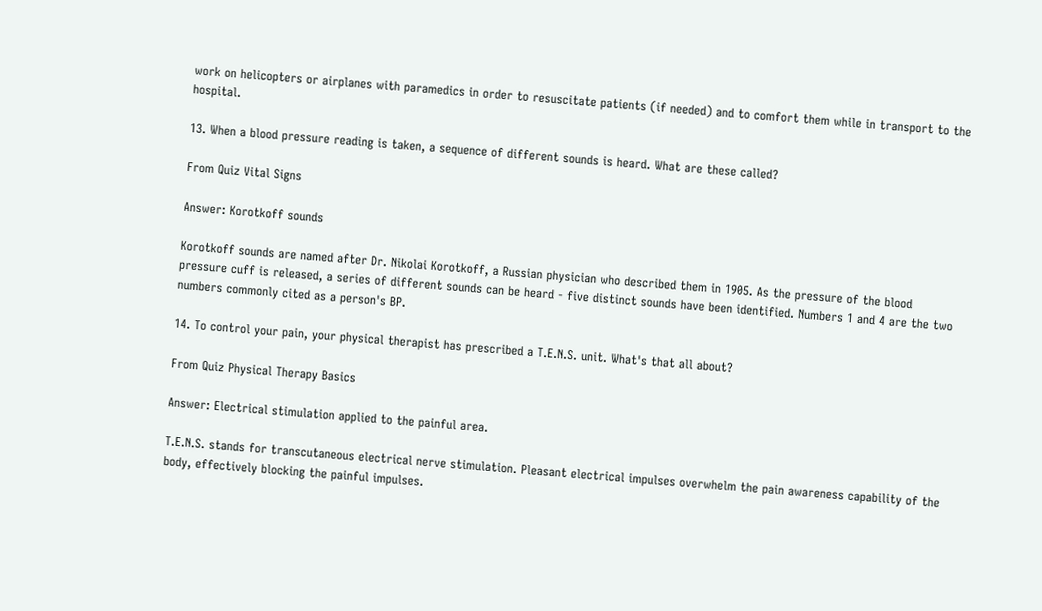work on helicopters or airplanes with paramedics in order to resuscitate patients (if needed) and to comfort them while in transport to the hospital.

13. When a blood pressure reading is taken, a sequence of different sounds is heard. What are these called?

From Quiz Vital Signs

Answer: Korotkoff sounds

Korotkoff sounds are named after Dr. Nikolai Korotkoff, a Russian physician who described them in 1905. As the pressure of the blood pressure cuff is released, a series of different sounds can be heard - five distinct sounds have been identified. Numbers 1 and 4 are the two numbers commonly cited as a person's BP.

14. To control your pain, your physical therapist has prescribed a T.E.N.S. unit. What's that all about?

From Quiz Physical Therapy Basics

Answer: Electrical stimulation applied to the painful area.

T.E.N.S. stands for transcutaneous electrical nerve stimulation. Pleasant electrical impulses overwhelm the pain awareness capability of the body, effectively blocking the painful impulses.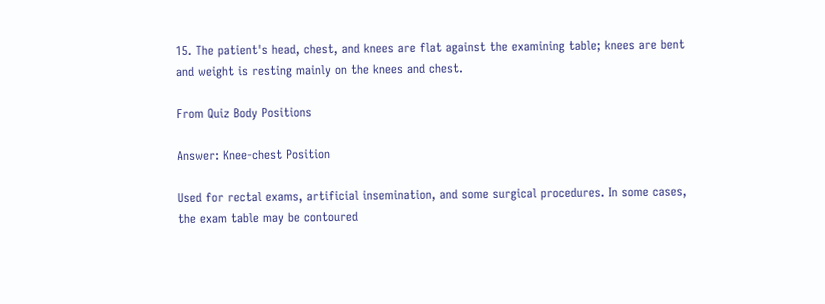15. The patient's head, chest, and knees are flat against the examining table; knees are bent and weight is resting mainly on the knees and chest.

From Quiz Body Positions

Answer: Knee-chest Position

Used for rectal exams, artificial insemination, and some surgical procedures. In some cases, the exam table may be contoured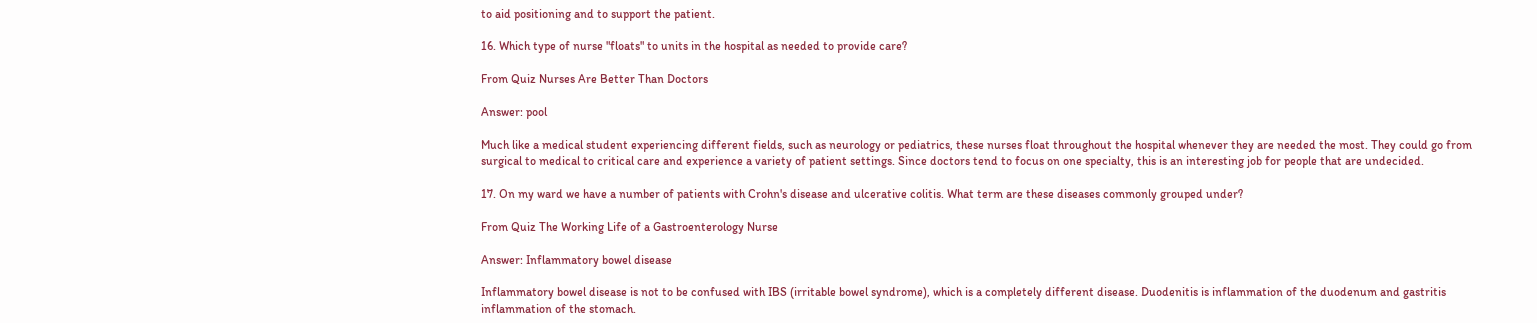to aid positioning and to support the patient.

16. Which type of nurse "floats" to units in the hospital as needed to provide care?

From Quiz Nurses Are Better Than Doctors

Answer: pool

Much like a medical student experiencing different fields, such as neurology or pediatrics, these nurses float throughout the hospital whenever they are needed the most. They could go from surgical to medical to critical care and experience a variety of patient settings. Since doctors tend to focus on one specialty, this is an interesting job for people that are undecided.

17. On my ward we have a number of patients with Crohn's disease and ulcerative colitis. What term are these diseases commonly grouped under?

From Quiz The Working Life of a Gastroenterology Nurse

Answer: Inflammatory bowel disease

Inflammatory bowel disease is not to be confused with IBS (irritable bowel syndrome), which is a completely different disease. Duodenitis is inflammation of the duodenum and gastritis inflammation of the stomach.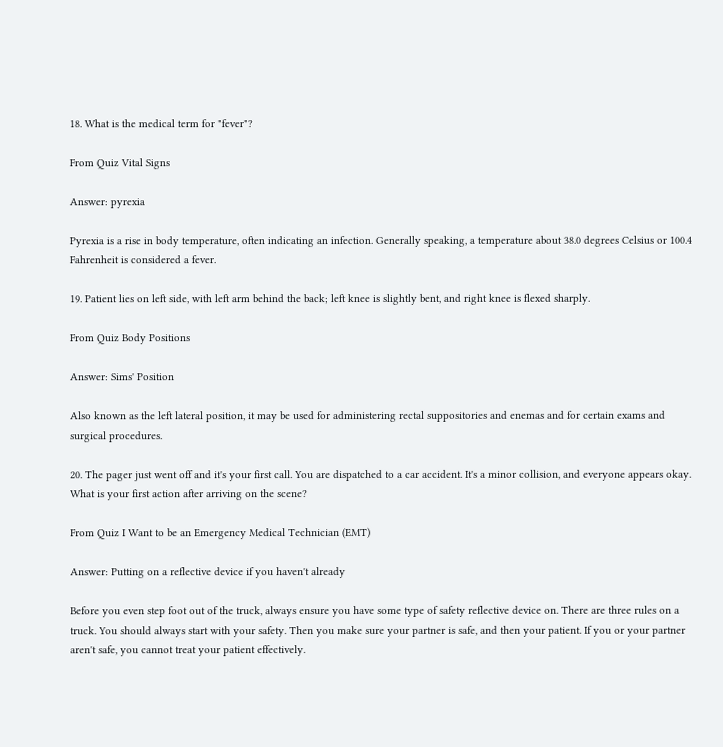18. What is the medical term for "fever"?

From Quiz Vital Signs

Answer: pyrexia

Pyrexia is a rise in body temperature, often indicating an infection. Generally speaking, a temperature about 38.0 degrees Celsius or 100.4 Fahrenheit is considered a fever.

19. Patient lies on left side, with left arm behind the back; left knee is slightly bent, and right knee is flexed sharply.

From Quiz Body Positions

Answer: Sims' Position

Also known as the left lateral position, it may be used for administering rectal suppositories and enemas and for certain exams and surgical procedures.

20. The pager just went off and it's your first call. You are dispatched to a car accident. It's a minor collision, and everyone appears okay. What is your first action after arriving on the scene?

From Quiz I Want to be an Emergency Medical Technician (EMT)

Answer: Putting on a reflective device if you haven't already

Before you even step foot out of the truck, always ensure you have some type of safety reflective device on. There are three rules on a truck. You should always start with your safety. Then you make sure your partner is safe, and then your patient. If you or your partner aren't safe, you cannot treat your patient effectively.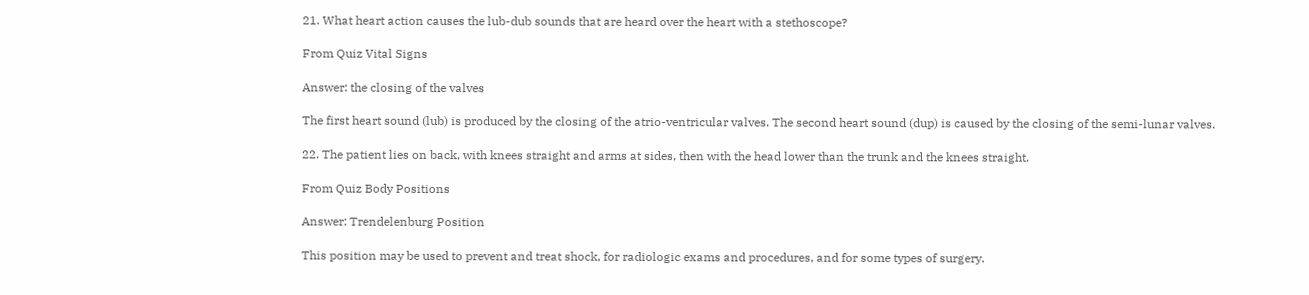21. What heart action causes the lub-dub sounds that are heard over the heart with a stethoscope?

From Quiz Vital Signs

Answer: the closing of the valves

The first heart sound (lub) is produced by the closing of the atrio-ventricular valves. The second heart sound (dup) is caused by the closing of the semi-lunar valves.

22. The patient lies on back, with knees straight and arms at sides, then with the head lower than the trunk and the knees straight.

From Quiz Body Positions

Answer: Trendelenburg Position

This position may be used to prevent and treat shock, for radiologic exams and procedures, and for some types of surgery.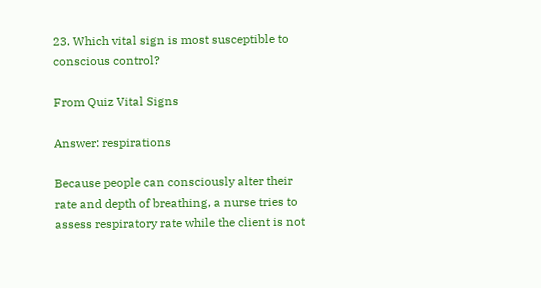23. Which vital sign is most susceptible to conscious control?

From Quiz Vital Signs

Answer: respirations

Because people can consciously alter their rate and depth of breathing, a nurse tries to assess respiratory rate while the client is not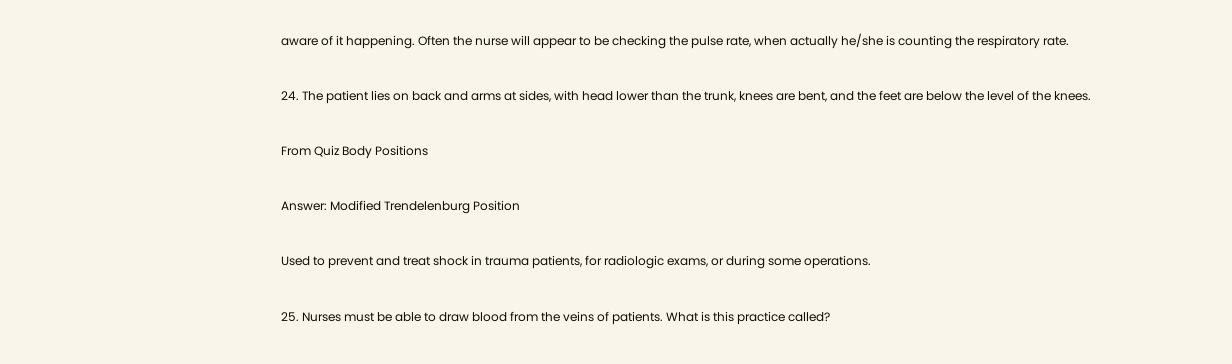aware of it happening. Often the nurse will appear to be checking the pulse rate, when actually he/she is counting the respiratory rate.

24. The patient lies on back and arms at sides, with head lower than the trunk, knees are bent, and the feet are below the level of the knees.

From Quiz Body Positions

Answer: Modified Trendelenburg Position

Used to prevent and treat shock in trauma patients, for radiologic exams, or during some operations.

25. Nurses must be able to draw blood from the veins of patients. What is this practice called?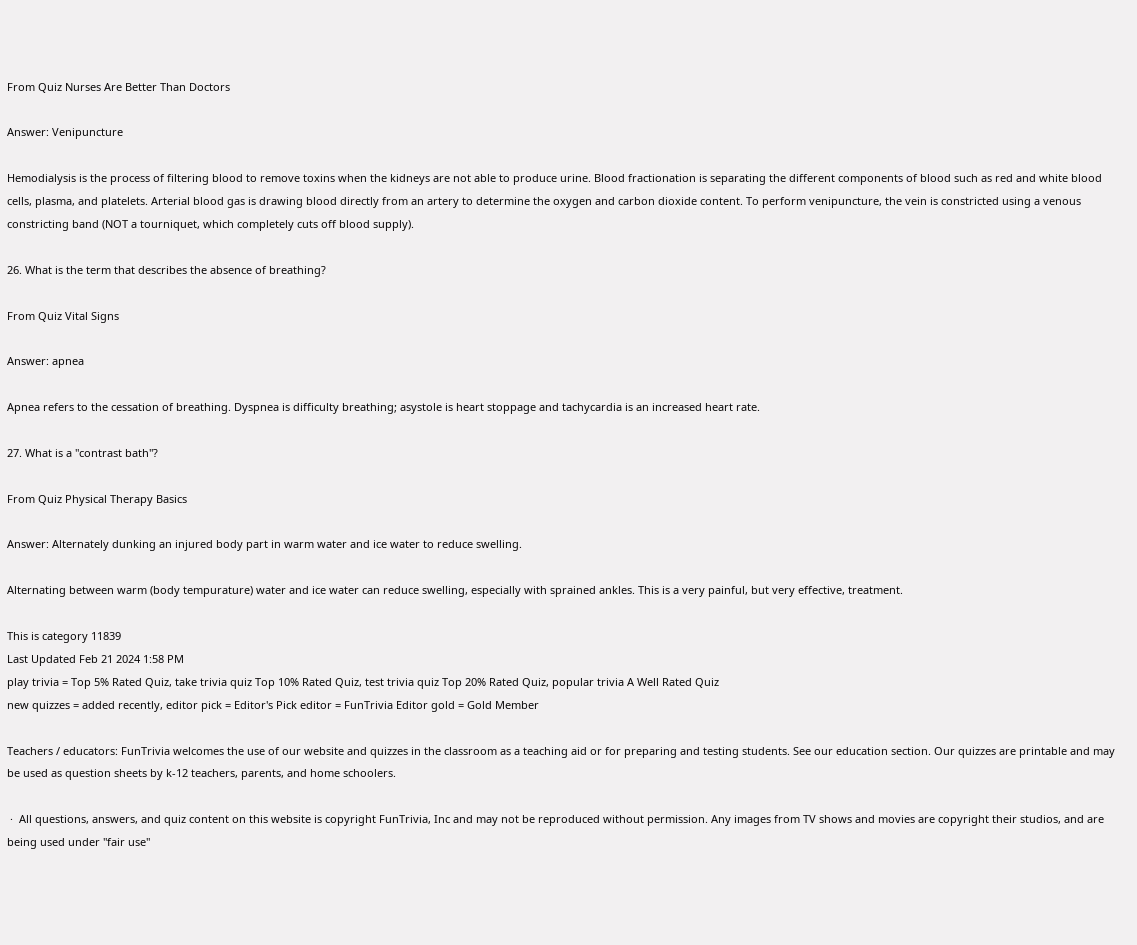From Quiz Nurses Are Better Than Doctors

Answer: Venipuncture

Hemodialysis is the process of filtering blood to remove toxins when the kidneys are not able to produce urine. Blood fractionation is separating the different components of blood such as red and white blood cells, plasma, and platelets. Arterial blood gas is drawing blood directly from an artery to determine the oxygen and carbon dioxide content. To perform venipuncture, the vein is constricted using a venous constricting band (NOT a tourniquet, which completely cuts off blood supply).

26. What is the term that describes the absence of breathing?

From Quiz Vital Signs

Answer: apnea

Apnea refers to the cessation of breathing. Dyspnea is difficulty breathing; asystole is heart stoppage and tachycardia is an increased heart rate.

27. What is a "contrast bath"?

From Quiz Physical Therapy Basics

Answer: Alternately dunking an injured body part in warm water and ice water to reduce swelling.

Alternating between warm (body tempurature) water and ice water can reduce swelling, especially with sprained ankles. This is a very painful, but very effective, treatment.

This is category 11839
Last Updated Feb 21 2024 1:58 PM
play trivia = Top 5% Rated Quiz, take trivia quiz Top 10% Rated Quiz, test trivia quiz Top 20% Rated Quiz, popular trivia A Well Rated Quiz
new quizzes = added recently, editor pick = Editor's Pick editor = FunTrivia Editor gold = Gold Member

Teachers / educators: FunTrivia welcomes the use of our website and quizzes in the classroom as a teaching aid or for preparing and testing students. See our education section. Our quizzes are printable and may be used as question sheets by k-12 teachers, parents, and home schoolers.

 ·  All questions, answers, and quiz content on this website is copyright FunTrivia, Inc and may not be reproduced without permission. Any images from TV shows and movies are copyright their studios, and are being used under "fair use"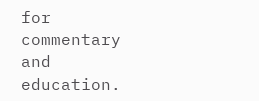for commentary and education.